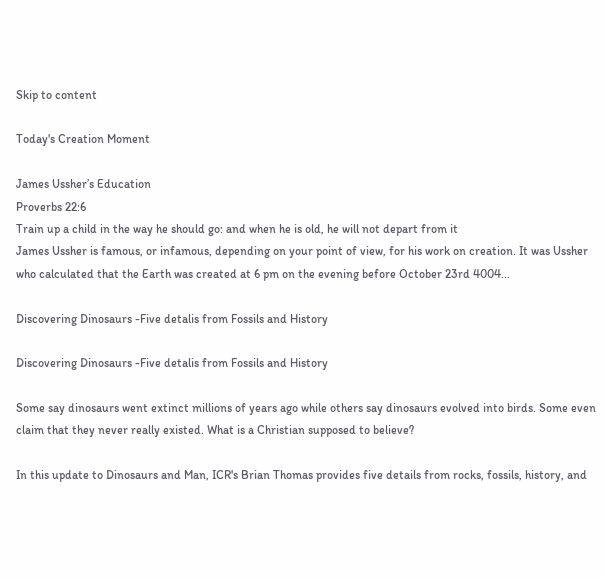Skip to content

Today's Creation Moment

James Ussher’s Education
Proverbs 22:6
Train up a child in the way he should go: and when he is old, he will not depart from it
James Ussher is famous, or infamous, depending on your point of view, for his work on creation. It was Ussher who calculated that the Earth was created at 6 pm on the evening before October 23rd 4004...

Discovering Dinosaurs -Five detalis from Fossils and History

Discovering Dinosaurs -Five detalis from Fossils and History

Some say dinosaurs went extinct millions of years ago while others say dinosaurs evolved into birds. Some even claim that they never really existed. What is a Christian supposed to believe?

In this update to Dinosaurs and Man, ICR's Brian Thomas provides five details from rocks, fossils, history, and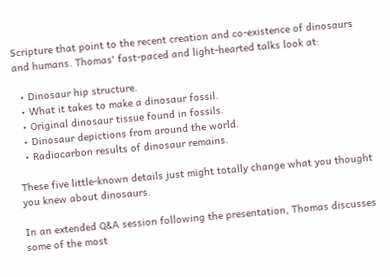Scripture that point to the recent creation and co-existence of dinosaurs and humans. Thomas' fast-paced and light-hearted talks look at:

  • Dinosaur hip structure.
  • What it takes to make a dinosaur fossil.
  • Original dinosaur tissue found in fossils.
  • Dinosaur depictions from around the world.
  • Radiocarbon results of dinosaur remains.

These five little-known details just might totally change what you thought you knew about dinosaurs.

In an extended Q&A session following the presentation, Thomas discusses some of the most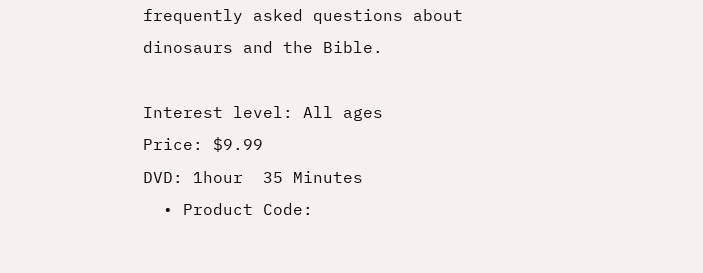frequently asked questions about dinosaurs and the Bible.

Interest level: All ages
Price: $9.99
DVD: 1hour  35 Minutes
  • Product Code: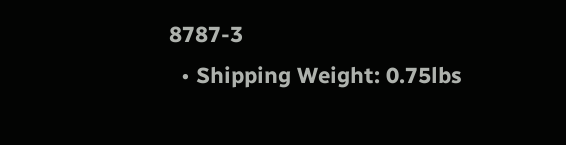8787-3
  • Shipping Weight: 0.75lbs